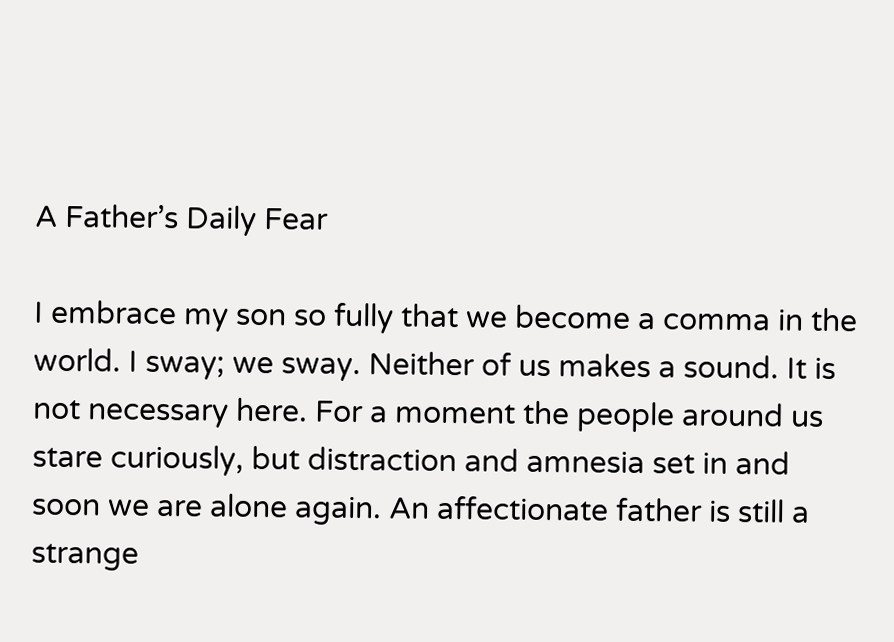A Father’s Daily Fear

I embrace my son so fully that we become a comma in the world. I sway; we sway. Neither of us makes a sound. It is not necessary here. For a moment the people around us stare curiously, but distraction and amnesia set in and soon we are alone again. An affectionate father is still a strange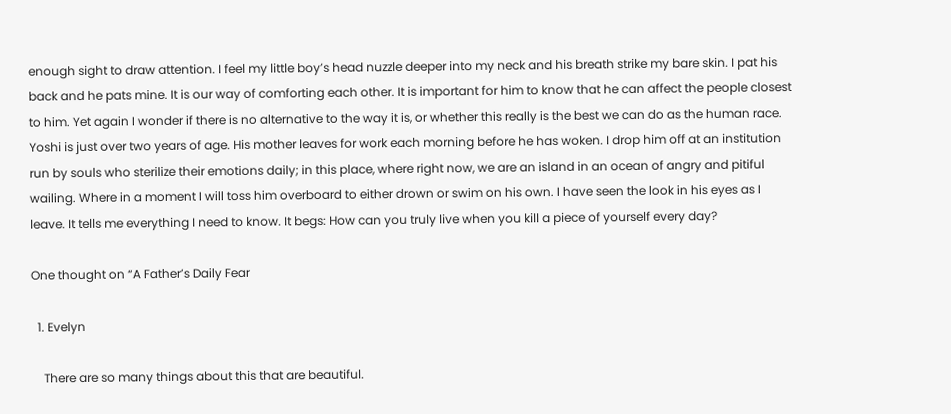enough sight to draw attention. I feel my little boy’s head nuzzle deeper into my neck and his breath strike my bare skin. I pat his back and he pats mine. It is our way of comforting each other. It is important for him to know that he can affect the people closest to him. Yet again I wonder if there is no alternative to the way it is, or whether this really is the best we can do as the human race. Yoshi is just over two years of age. His mother leaves for work each morning before he has woken. I drop him off at an institution run by souls who sterilize their emotions daily; in this place, where right now, we are an island in an ocean of angry and pitiful wailing. Where in a moment I will toss him overboard to either drown or swim on his own. I have seen the look in his eyes as I leave. It tells me everything I need to know. It begs: How can you truly live when you kill a piece of yourself every day?

One thought on “A Father’s Daily Fear

  1. Evelyn

    There are so many things about this that are beautiful.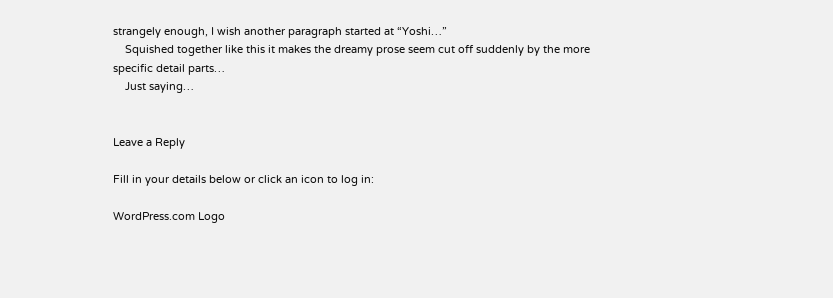strangely enough, I wish another paragraph started at “Yoshi…”
    Squished together like this it makes the dreamy prose seem cut off suddenly by the more specific detail parts…
    Just saying…


Leave a Reply

Fill in your details below or click an icon to log in:

WordPress.com Logo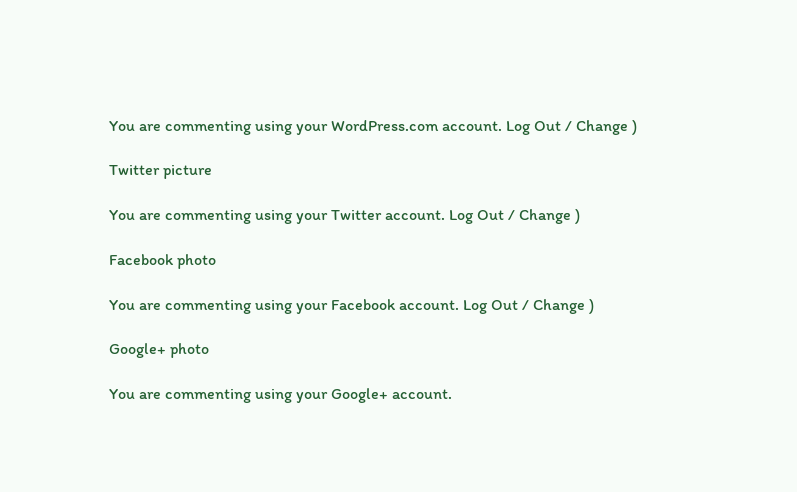You are commenting using your WordPress.com account. Log Out / Change )

Twitter picture

You are commenting using your Twitter account. Log Out / Change )

Facebook photo

You are commenting using your Facebook account. Log Out / Change )

Google+ photo

You are commenting using your Google+ account.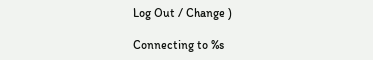Log Out / Change )

Connecting to %s